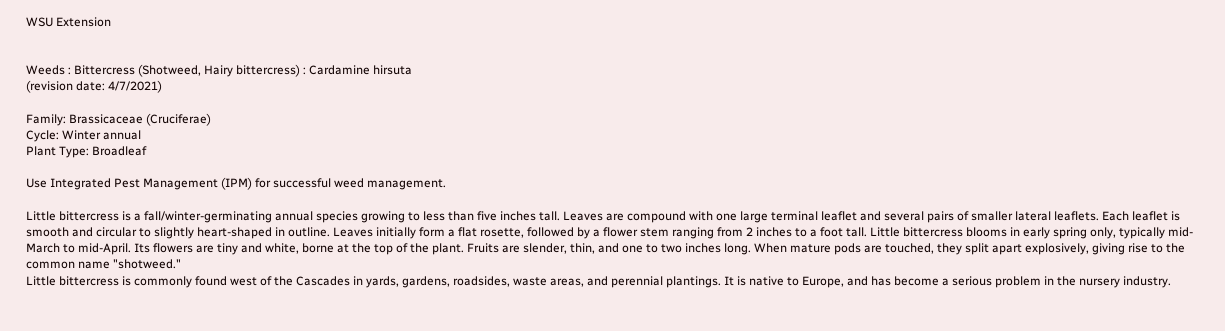WSU Extension


Weeds : Bittercress (Shotweed, Hairy bittercress) : Cardamine hirsuta
(revision date: 4/7/2021)

Family: Brassicaceae (Cruciferae)
Cycle: Winter annual
Plant Type: Broadleaf

Use Integrated Pest Management (IPM) for successful weed management.

Little bittercress is a fall/winter-germinating annual species growing to less than five inches tall. Leaves are compound with one large terminal leaflet and several pairs of smaller lateral leaflets. Each leaflet is smooth and circular to slightly heart-shaped in outline. Leaves initially form a flat rosette, followed by a flower stem ranging from 2 inches to a foot tall. Little bittercress blooms in early spring only, typically mid-March to mid-April. Its flowers are tiny and white, borne at the top of the plant. Fruits are slender, thin, and one to two inches long. When mature pods are touched, they split apart explosively, giving rise to the common name "shotweed."
Little bittercress is commonly found west of the Cascades in yards, gardens, roadsides, waste areas, and perennial plantings. It is native to Europe, and has become a serious problem in the nursery industry.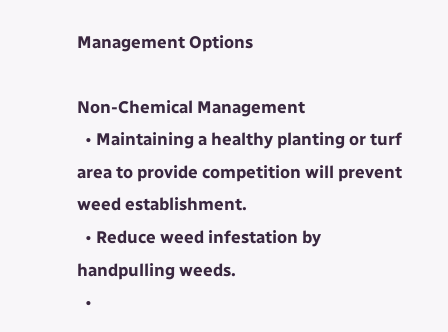Management Options

Non-Chemical Management
  • Maintaining a healthy planting or turf area to provide competition will prevent weed establishment.
  • Reduce weed infestation by handpulling weeds.
  •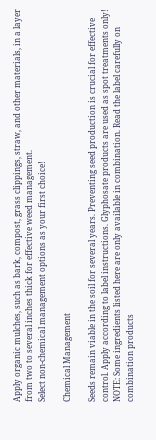Apply organic mulches, such as bark, compost, grass clippings, straw, and other materials, in a layer from two to several inches thick for effective weed management.
Select non-chemical management options as your first choice!

Chemical Management

Seeds remain viable in the soil for several years. Preventing seed production is crucial for effective control. Apply according to label instructions. Glyphosate products are used as spot treatments only! NOTE: Some ingredients listed here are only available in combination. Read the label carefully on combination products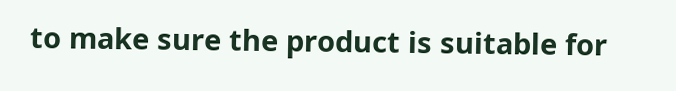to make sure the product is suitable for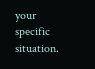your specific situation.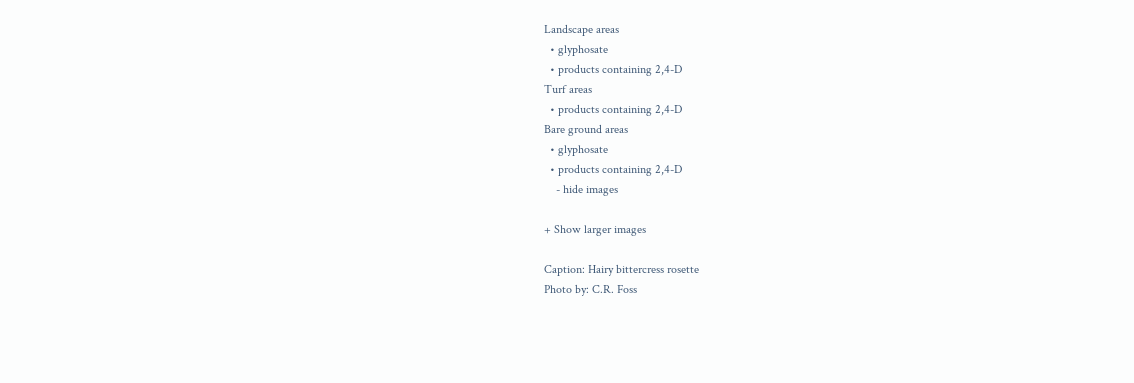Landscape areas
  • glyphosate
  • products containing 2,4-D
Turf areas
  • products containing 2,4-D
Bare ground areas
  • glyphosate
  • products containing 2,4-D
    - hide images

+ Show larger images

Caption: Hairy bittercress rosette
Photo by: C.R. Foss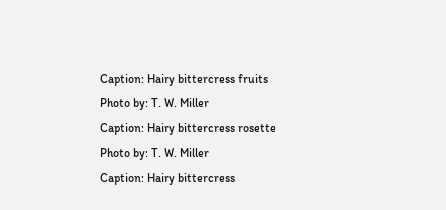Caption: Hairy bittercress fruits
Photo by: T. W. Miller
Caption: Hairy bittercress rosette
Photo by: T. W. Miller
Caption: Hairy bittercress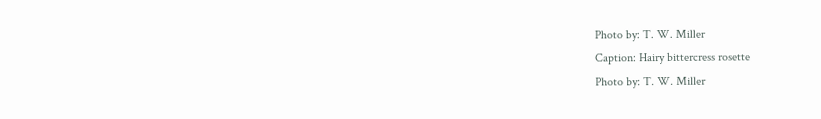Photo by: T. W. Miller
Caption: Hairy bittercress rosette
Photo by: T. W. Miller